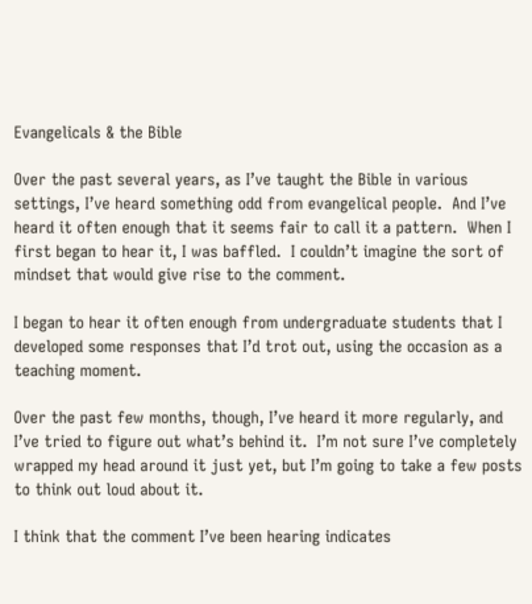Evangelicals & the Bible

Over the past several years, as I’ve taught the Bible in various settings, I’ve heard something odd from evangelical people.  And I’ve heard it often enough that it seems fair to call it a pattern.  When I first began to hear it, I was baffled.  I couldn’t imagine the sort of mindset that would give rise to the comment.

I began to hear it often enough from undergraduate students that I developed some responses that I’d trot out, using the occasion as a teaching moment.

Over the past few months, though, I’ve heard it more regularly, and I’ve tried to figure out what’s behind it.  I’m not sure I’ve completely wrapped my head around it just yet, but I’m going to take a few posts to think out loud about it.

I think that the comment I’ve been hearing indicates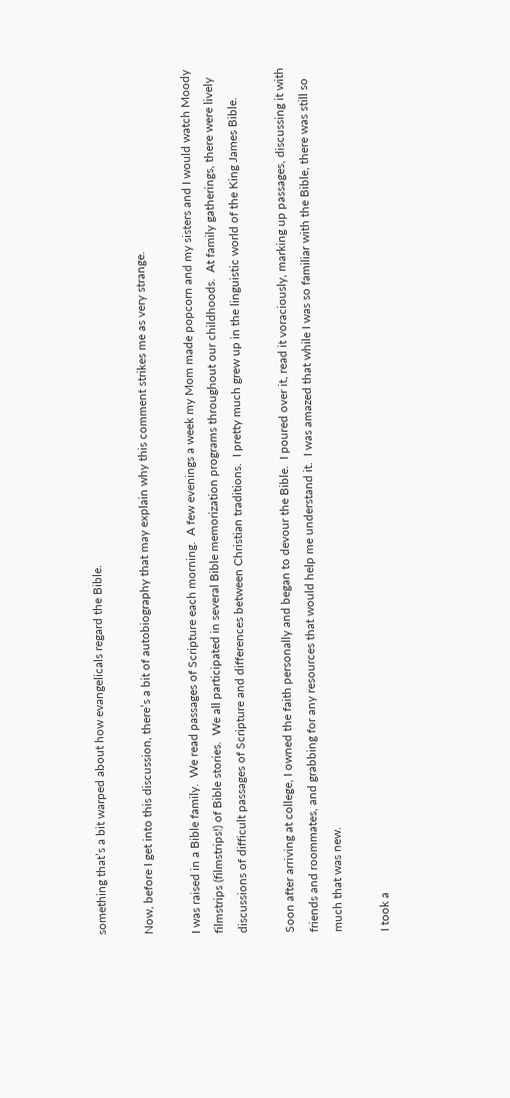something that’s a bit warped about how evangelicals regard the Bible.

Now, before I get into this discussion, there’s a bit of autobiography that may explain why this comment strikes me as very strange.

I was raised in a Bible family.  We read passages of Scripture each morning.  A few evenings a week my Mom made popcorn and my sisters and I would watch Moody filmstrips (filmstrips!) of Bible stories.  We all participated in several Bible memorization programs throughout our childhoods.  At family gatherings, there were lively discussions of difficult passages of Scripture and differences between Christian traditions.  I pretty much grew up in the linguistic world of the King James Bible.

Soon after arriving at college, I owned the faith personally and began to devour the Bible.  I poured over it, read it voraciously, marking up passages, discussing it with friends and roommates, and grabbing for any resources that would help me understand it.  I was amazed that while I was so familiar with the Bible, there was still so much that was new.

I took a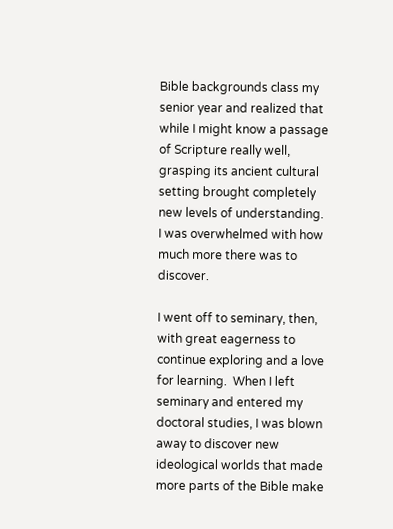Bible backgrounds class my senior year and realized that while I might know a passage of Scripture really well, grasping its ancient cultural setting brought completely new levels of understanding.  I was overwhelmed with how much more there was to discover.

I went off to seminary, then, with great eagerness to continue exploring and a love for learning.  When I left seminary and entered my doctoral studies, I was blown away to discover new ideological worlds that made more parts of the Bible make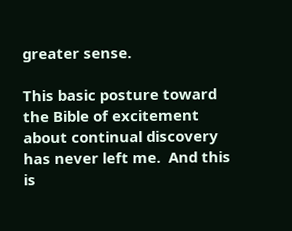greater sense.

This basic posture toward the Bible of excitement about continual discovery has never left me.  And this is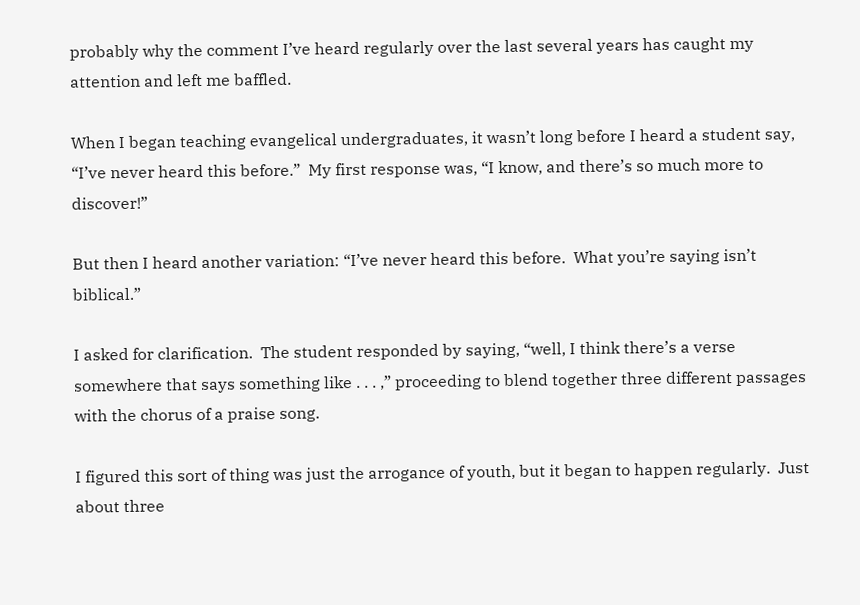probably why the comment I’ve heard regularly over the last several years has caught my attention and left me baffled.

When I began teaching evangelical undergraduates, it wasn’t long before I heard a student say, “I’ve never heard this before.”  My first response was, “I know, and there’s so much more to discover!”

But then I heard another variation: “I’ve never heard this before.  What you’re saying isn’t biblical.”

I asked for clarification.  The student responded by saying, “well, I think there’s a verse somewhere that says something like . . . ,” proceeding to blend together three different passages with the chorus of a praise song.

I figured this sort of thing was just the arrogance of youth, but it began to happen regularly.  Just about three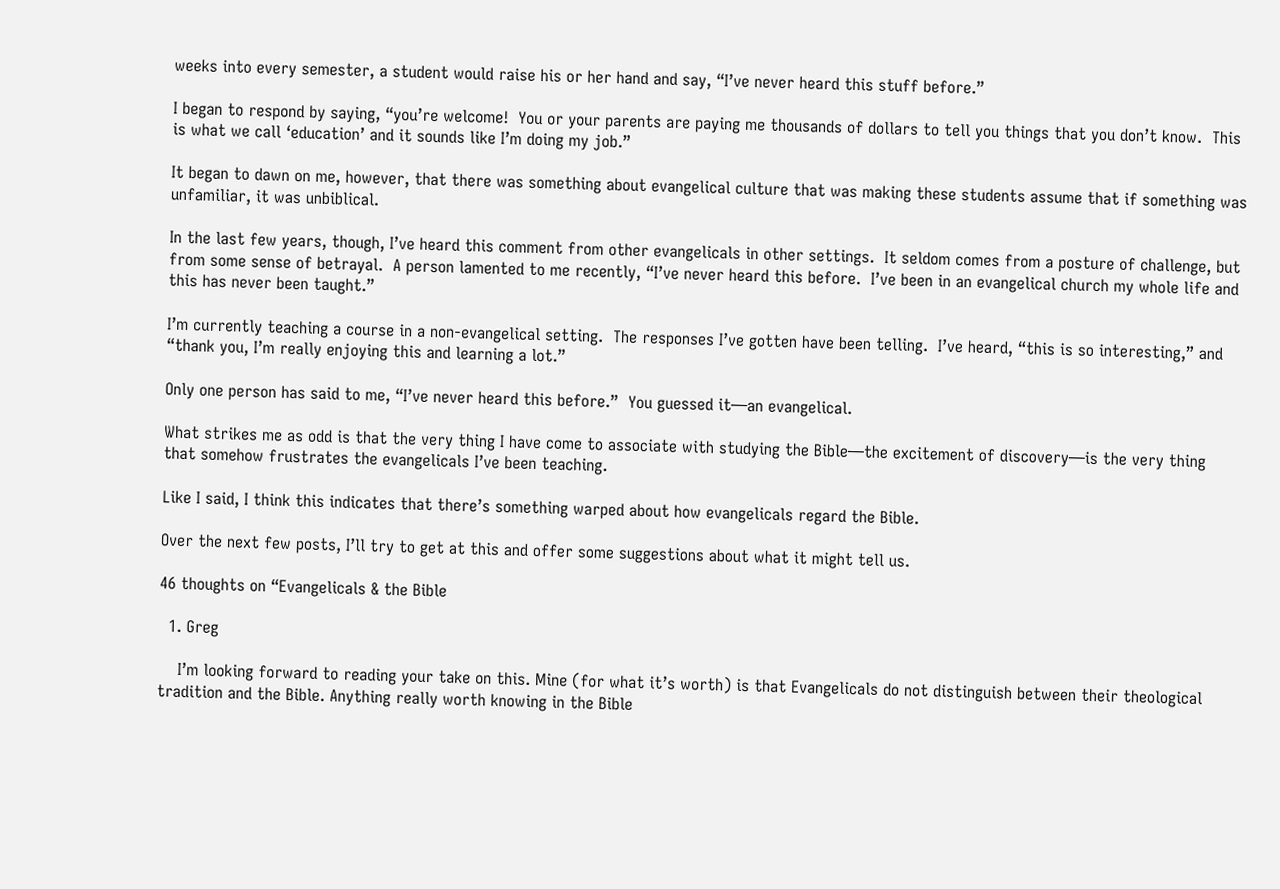weeks into every semester, a student would raise his or her hand and say, “I’ve never heard this stuff before.”

I began to respond by saying, “you’re welcome!  You or your parents are paying me thousands of dollars to tell you things that you don’t know.  This is what we call ‘education’ and it sounds like I’m doing my job.”

It began to dawn on me, however, that there was something about evangelical culture that was making these students assume that if something was unfamiliar, it was unbiblical.

In the last few years, though, I’ve heard this comment from other evangelicals in other settings.  It seldom comes from a posture of challenge, but from some sense of betrayal.  A person lamented to me recently, “I’ve never heard this before.  I’ve been in an evangelical church my whole life and this has never been taught.”

I’m currently teaching a course in a non-evangelical setting.  The responses I’ve gotten have been telling.  I’ve heard, “this is so interesting,” and “thank you, I’m really enjoying this and learning a lot.”

Only one person has said to me, “I’ve never heard this before.”  You guessed it—an evangelical.

What strikes me as odd is that the very thing I have come to associate with studying the Bible—the excitement of discovery—is the very thing that somehow frustrates the evangelicals I’ve been teaching.

Like I said, I think this indicates that there’s something warped about how evangelicals regard the Bible.

Over the next few posts, I’ll try to get at this and offer some suggestions about what it might tell us.

46 thoughts on “Evangelicals & the Bible

  1. Greg

    I’m looking forward to reading your take on this. Mine (for what it’s worth) is that Evangelicals do not distinguish between their theological tradition and the Bible. Anything really worth knowing in the Bible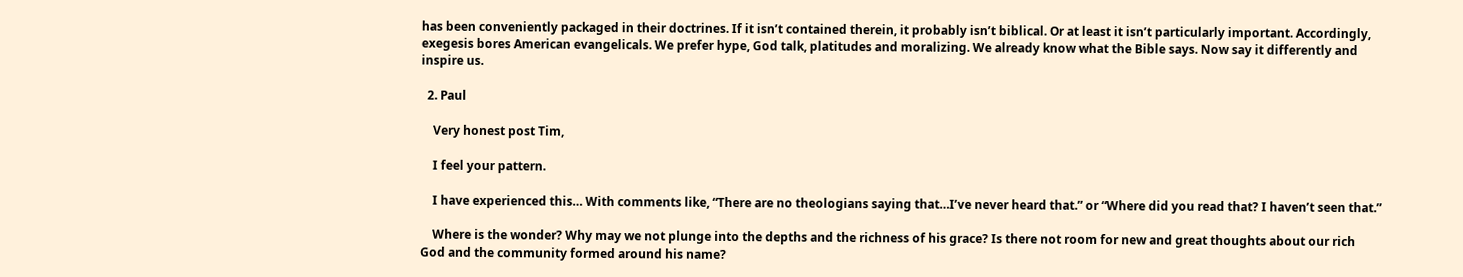has been conveniently packaged in their doctrines. If it isn’t contained therein, it probably isn’t biblical. Or at least it isn’t particularly important. Accordingly, exegesis bores American evangelicals. We prefer hype, God talk, platitudes and moralizing. We already know what the Bible says. Now say it differently and inspire us.

  2. Paul

    Very honest post Tim,

    I feel your pattern.

    I have experienced this… With comments like, “There are no theologians saying that…I’ve never heard that.” or “Where did you read that? I haven’t seen that.”

    Where is the wonder? Why may we not plunge into the depths and the richness of his grace? Is there not room for new and great thoughts about our rich God and the community formed around his name?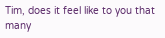Tim, does it feel like to you that many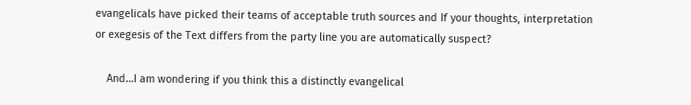evangelicals have picked their teams of acceptable truth sources and If your thoughts, interpretation or exegesis of the Text differs from the party line you are automatically suspect?

    And…I am wondering if you think this a distinctly evangelical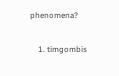phenomena?

    1. timgombis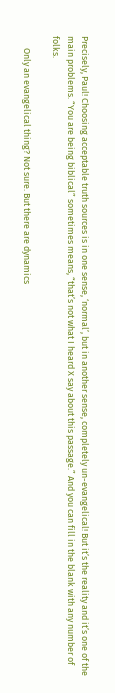Precisely, Paul! Choosing acceptable truth sources is in one sense, ‘normal’, but in another sense, completely un-evangelical! But it’s the reality and it’s one of the main problems. “You are being biblical” sometimes means, “that’s not what I heard X say about this passage.” And you can fill in the blank with any number of folks.

      Only an evangelical thing? Not sure. But there are dynamics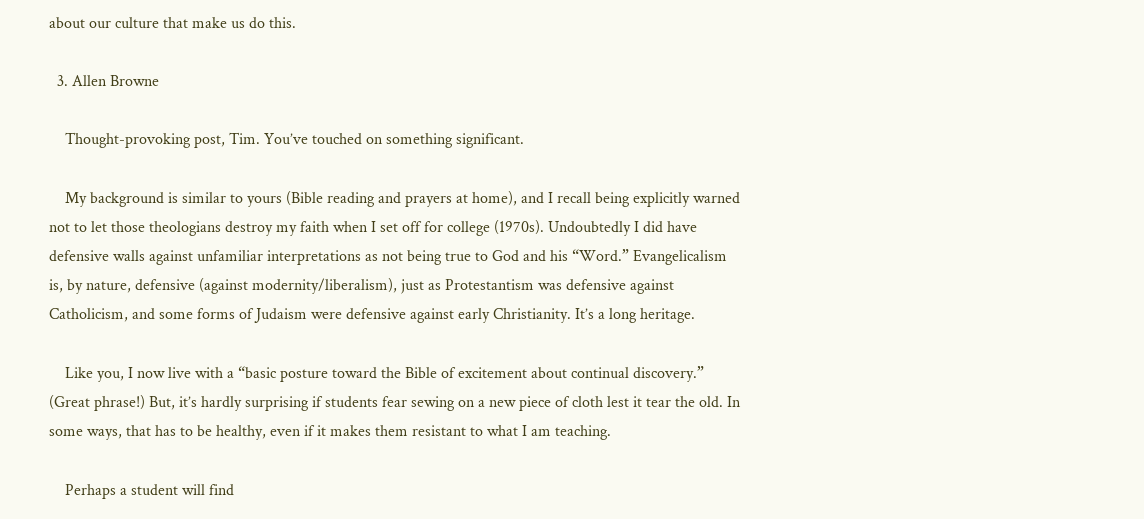about our culture that make us do this.

  3. Allen Browne

    Thought-provoking post, Tim. You’ve touched on something significant.

    My background is similar to yours (Bible reading and prayers at home), and I recall being explicitly warned not to let those theologians destroy my faith when I set off for college (1970s). Undoubtedly I did have defensive walls against unfamiliar interpretations as not being true to God and his “Word.” Evangelicalism is, by nature, defensive (against modernity/liberalism), just as Protestantism was defensive against Catholicism, and some forms of Judaism were defensive against early Christianity. It’s a long heritage.

    Like you, I now live with a “basic posture toward the Bible of excitement about continual discovery.” (Great phrase!) But, it’s hardly surprising if students fear sewing on a new piece of cloth lest it tear the old. In some ways, that has to be healthy, even if it makes them resistant to what I am teaching.

    Perhaps a student will find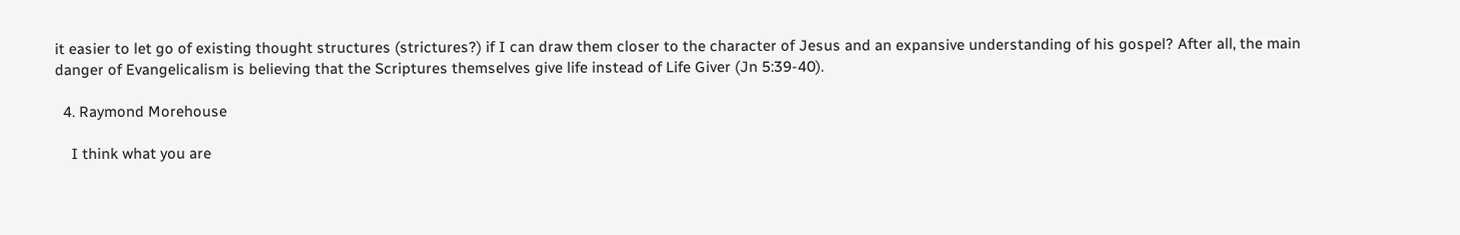it easier to let go of existing thought structures (strictures?) if I can draw them closer to the character of Jesus and an expansive understanding of his gospel? After all, the main danger of Evangelicalism is believing that the Scriptures themselves give life instead of Life Giver (Jn 5:39-40).

  4. Raymond Morehouse

    I think what you are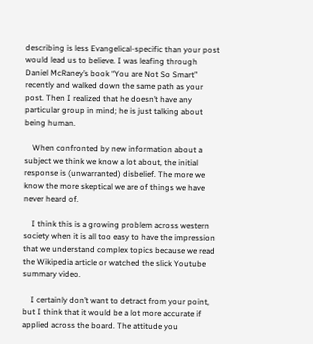describing is less Evangelical-specific than your post would lead us to believe. I was leafing through Daniel McRaney’s book “You are Not So Smart” recently and walked down the same path as your post. Then I realized that he doesn’t have any particular group in mind; he is just talking about being human.

    When confronted by new information about a subject we think we know a lot about, the initial response is (unwarranted) disbelief. The more we know the more skeptical we are of things we have never heard of.

    I think this is a growing problem across western society when it is all too easy to have the impression that we understand complex topics because we read the Wikipedia article or watched the slick Youtube summary video.

    I certainly don’t want to detract from your point, but I think that it would be a lot more accurate if applied across the board. The attitude you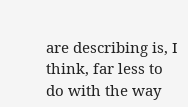are describing is, I think, far less to do with the way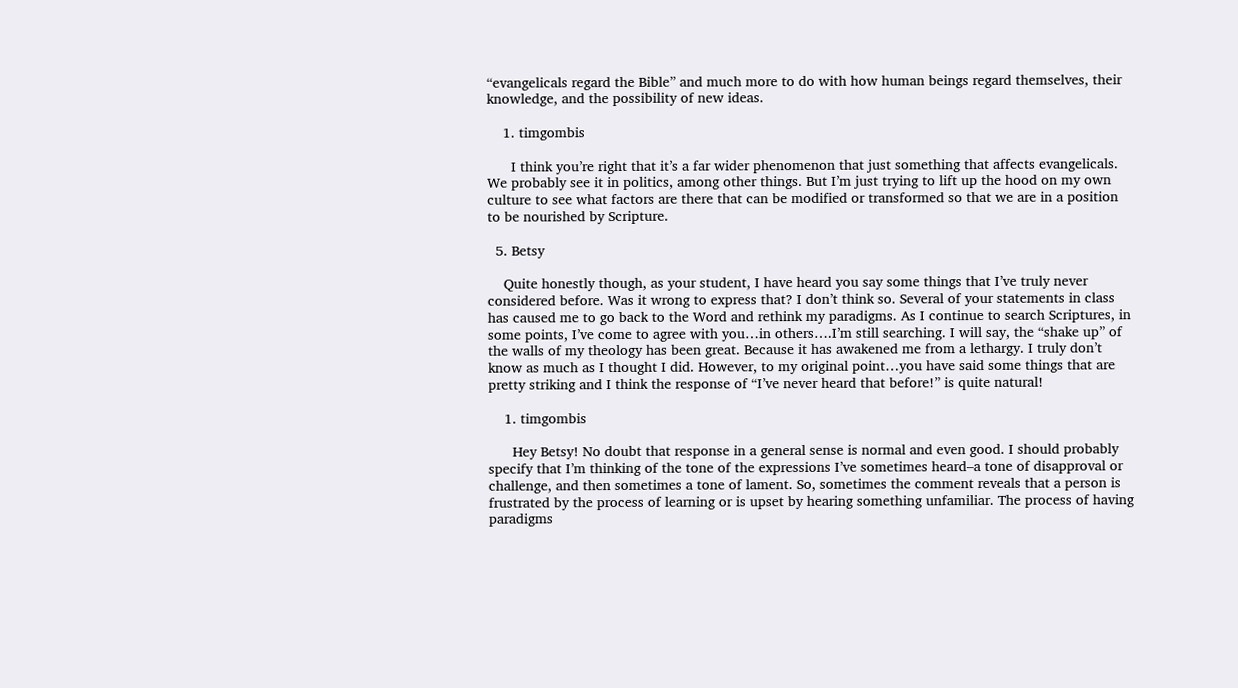“evangelicals regard the Bible” and much more to do with how human beings regard themselves, their knowledge, and the possibility of new ideas.

    1. timgombis

      I think you’re right that it’s a far wider phenomenon that just something that affects evangelicals. We probably see it in politics, among other things. But I’m just trying to lift up the hood on my own culture to see what factors are there that can be modified or transformed so that we are in a position to be nourished by Scripture.

  5. Betsy

    Quite honestly though, as your student, I have heard you say some things that I’ve truly never considered before. Was it wrong to express that? I don’t think so. Several of your statements in class has caused me to go back to the Word and rethink my paradigms. As I continue to search Scriptures, in some points, I’ve come to agree with you…in others….I’m still searching. I will say, the “shake up” of the walls of my theology has been great. Because it has awakened me from a lethargy. I truly don’t know as much as I thought I did. However, to my original point…you have said some things that are pretty striking and I think the response of “I’ve never heard that before!” is quite natural!

    1. timgombis

      Hey Betsy! No doubt that response in a general sense is normal and even good. I should probably specify that I’m thinking of the tone of the expressions I’ve sometimes heard–a tone of disapproval or challenge, and then sometimes a tone of lament. So, sometimes the comment reveals that a person is frustrated by the process of learning or is upset by hearing something unfamiliar. The process of having paradigms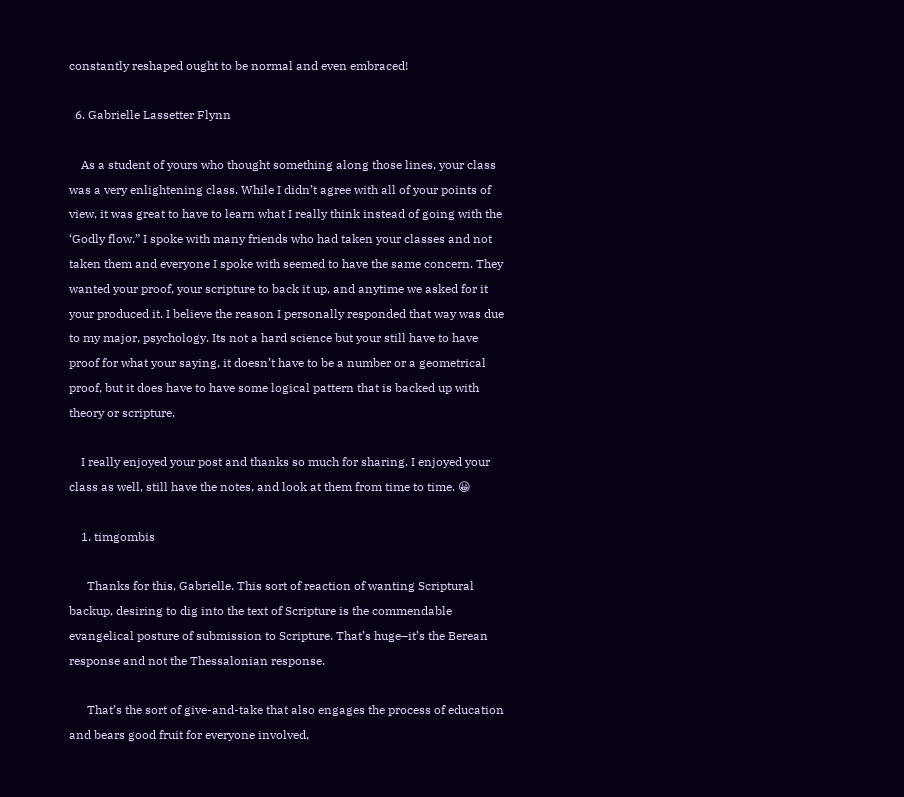constantly reshaped ought to be normal and even embraced!

  6. Gabrielle Lassetter Flynn

    As a student of yours who thought something along those lines, your class was a very enlightening class. While I didn’t agree with all of your points of view, it was great to have to learn what I really think instead of going with the ‘Godly flow.” I spoke with many friends who had taken your classes and not taken them and everyone I spoke with seemed to have the same concern. They wanted your proof, your scripture to back it up, and anytime we asked for it your produced it. I believe the reason I personally responded that way was due to my major, psychology. Its not a hard science but your still have to have proof for what your saying, it doesn’t have to be a number or a geometrical proof, but it does have to have some logical pattern that is backed up with theory or scripture.

    I really enjoyed your post and thanks so much for sharing. I enjoyed your class as well, still have the notes, and look at them from time to time. 😀

    1. timgombis

      Thanks for this, Gabrielle. This sort of reaction of wanting Scriptural backup, desiring to dig into the text of Scripture is the commendable evangelical posture of submission to Scripture. That’s huge–it’s the Berean response and not the Thessalonian response.

      That’s the sort of give-and-take that also engages the process of education and bears good fruit for everyone involved,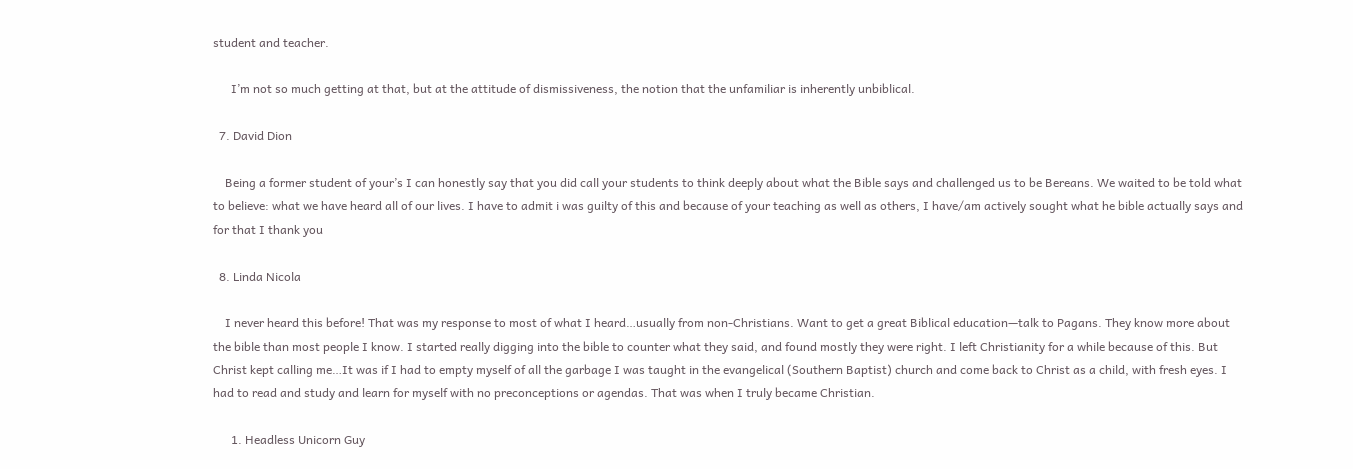student and teacher.

      I’m not so much getting at that, but at the attitude of dismissiveness, the notion that the unfamiliar is inherently unbiblical.

  7. David Dion

    Being a former student of your’s I can honestly say that you did call your students to think deeply about what the Bible says and challenged us to be Bereans. We waited to be told what to believe: what we have heard all of our lives. I have to admit i was guilty of this and because of your teaching as well as others, I have/am actively sought what he bible actually says and for that I thank you

  8. Linda Nicola

    I never heard this before! That was my response to most of what I heard…usually from non-Christians. Want to get a great Biblical education—talk to Pagans. They know more about the bible than most people I know. I started really digging into the bible to counter what they said, and found mostly they were right. I left Christianity for a while because of this. But Christ kept calling me…It was if I had to empty myself of all the garbage I was taught in the evangelical (Southern Baptist) church and come back to Christ as a child, with fresh eyes. I had to read and study and learn for myself with no preconceptions or agendas. That was when I truly became Christian.

      1. Headless Unicorn Guy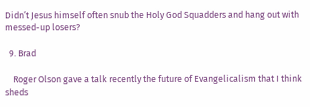Didn’t Jesus himself often snub the Holy God Squadders and hang out with messed-up losers?

  9. Brad

    Roger Olson gave a talk recently the future of Evangelicalism that I think sheds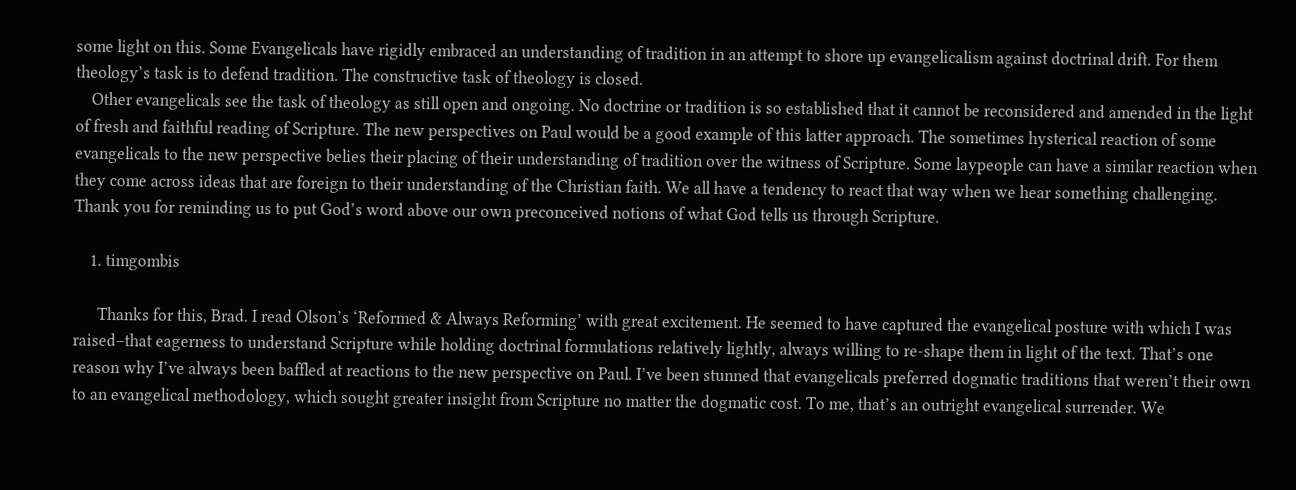some light on this. Some Evangelicals have rigidly embraced an understanding of tradition in an attempt to shore up evangelicalism against doctrinal drift. For them theology’s task is to defend tradition. The constructive task of theology is closed.
    Other evangelicals see the task of theology as still open and ongoing. No doctrine or tradition is so established that it cannot be reconsidered and amended in the light of fresh and faithful reading of Scripture. The new perspectives on Paul would be a good example of this latter approach. The sometimes hysterical reaction of some evangelicals to the new perspective belies their placing of their understanding of tradition over the witness of Scripture. Some laypeople can have a similar reaction when they come across ideas that are foreign to their understanding of the Christian faith. We all have a tendency to react that way when we hear something challenging. Thank you for reminding us to put God’s word above our own preconceived notions of what God tells us through Scripture.

    1. timgombis

      Thanks for this, Brad. I read Olson’s ‘Reformed & Always Reforming’ with great excitement. He seemed to have captured the evangelical posture with which I was raised–that eagerness to understand Scripture while holding doctrinal formulations relatively lightly, always willing to re-shape them in light of the text. That’s one reason why I’ve always been baffled at reactions to the new perspective on Paul. I’ve been stunned that evangelicals preferred dogmatic traditions that weren’t their own to an evangelical methodology, which sought greater insight from Scripture no matter the dogmatic cost. To me, that’s an outright evangelical surrender. We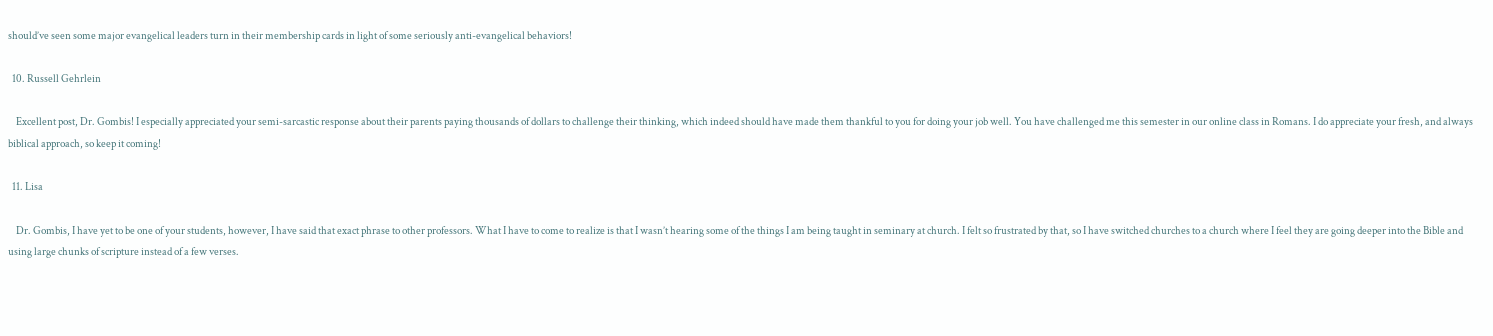should’ve seen some major evangelical leaders turn in their membership cards in light of some seriously anti-evangelical behaviors!

  10. Russell Gehrlein

    Excellent post, Dr. Gombis! I especially appreciated your semi-sarcastic response about their parents paying thousands of dollars to challenge their thinking, which indeed should have made them thankful to you for doing your job well. You have challenged me this semester in our online class in Romans. I do appreciate your fresh, and always biblical approach, so keep it coming!

  11. Lisa

    Dr. Gombis, I have yet to be one of your students, however, I have said that exact phrase to other professors. What I have to come to realize is that I wasn’t hearing some of the things I am being taught in seminary at church. I felt so frustrated by that, so I have switched churches to a church where I feel they are going deeper into the Bible and using large chunks of scripture instead of a few verses.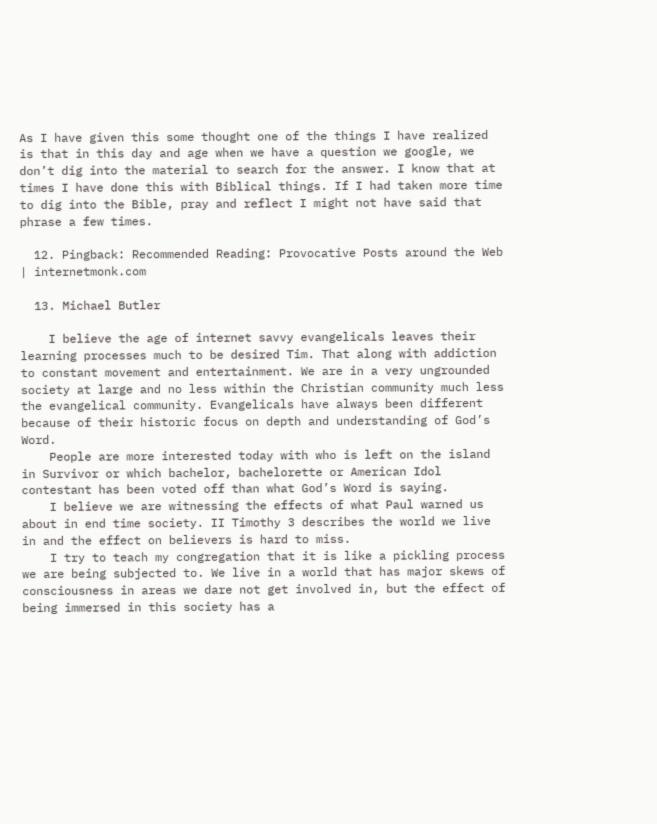As I have given this some thought one of the things I have realized is that in this day and age when we have a question we google, we don’t dig into the material to search for the answer. I know that at times I have done this with Biblical things. If I had taken more time to dig into the Bible, pray and reflect I might not have said that phrase a few times.

  12. Pingback: Recommended Reading: Provocative Posts around the Web | internetmonk.com

  13. Michael Butler

    I believe the age of internet savvy evangelicals leaves their learning processes much to be desired Tim. That along with addiction to constant movement and entertainment. We are in a very ungrounded society at large and no less within the Christian community much less the evangelical community. Evangelicals have always been different because of their historic focus on depth and understanding of God’s Word.
    People are more interested today with who is left on the island in Survivor or which bachelor, bachelorette or American Idol contestant has been voted off than what God’s Word is saying.
    I believe we are witnessing the effects of what Paul warned us about in end time society. II Timothy 3 describes the world we live in and the effect on believers is hard to miss.
    I try to teach my congregation that it is like a pickling process we are being subjected to. We live in a world that has major skews of consciousness in areas we dare not get involved in, but the effect of being immersed in this society has a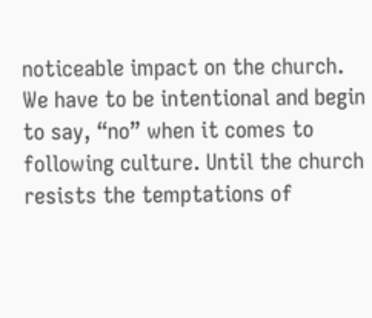noticeable impact on the church. We have to be intentional and begin to say, “no” when it comes to following culture. Until the church resists the temptations of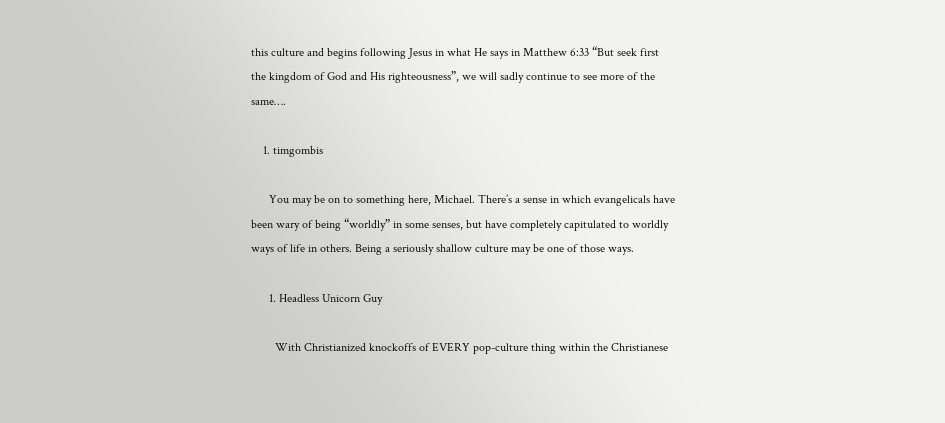this culture and begins following Jesus in what He says in Matthew 6:33 “But seek first the kingdom of God and His righteousness”, we will sadly continue to see more of the same….

    1. timgombis

      You may be on to something here, Michael. There’s a sense in which evangelicals have been wary of being “worldly” in some senses, but have completely capitulated to worldly ways of life in others. Being a seriously shallow culture may be one of those ways.

      1. Headless Unicorn Guy

        With Christianized knockoffs of EVERY pop-culture thing within the Christianese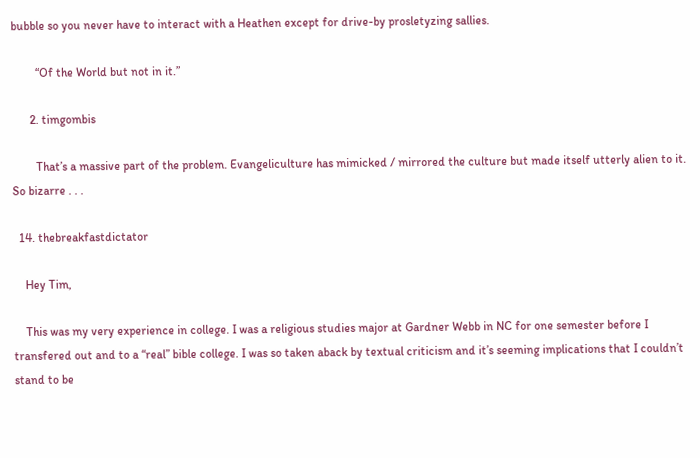bubble so you never have to interact with a Heathen except for drive-by prosletyzing sallies.

        “Of the World but not in it.”

      2. timgombis

        That’s a massive part of the problem. Evangeliculture has mimicked / mirrored the culture but made itself utterly alien to it. So bizarre . . .

  14. thebreakfastdictator

    Hey Tim,

    This was my very experience in college. I was a religious studies major at Gardner Webb in NC for one semester before I transfered out and to a “real” bible college. I was so taken aback by textual criticism and it’s seeming implications that I couldn’t stand to be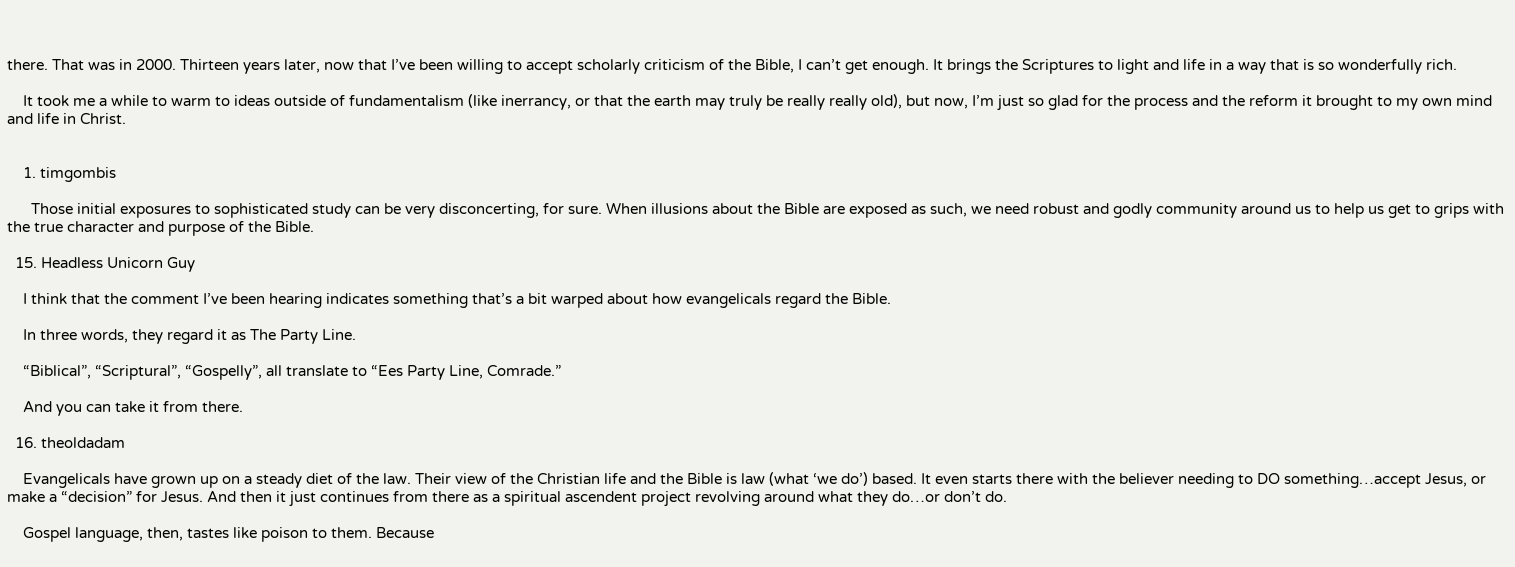there. That was in 2000. Thirteen years later, now that I’ve been willing to accept scholarly criticism of the Bible, I can’t get enough. It brings the Scriptures to light and life in a way that is so wonderfully rich.

    It took me a while to warm to ideas outside of fundamentalism (like inerrancy, or that the earth may truly be really really old), but now, I’m just so glad for the process and the reform it brought to my own mind and life in Christ.


    1. timgombis

      Those initial exposures to sophisticated study can be very disconcerting, for sure. When illusions about the Bible are exposed as such, we need robust and godly community around us to help us get to grips with the true character and purpose of the Bible.

  15. Headless Unicorn Guy

    I think that the comment I’ve been hearing indicates something that’s a bit warped about how evangelicals regard the Bible.

    In three words, they regard it as The Party Line.

    “Biblical”, “Scriptural”, “Gospelly”, all translate to “Ees Party Line, Comrade.”

    And you can take it from there.

  16. theoldadam

    Evangelicals have grown up on a steady diet of the law. Their view of the Christian life and the Bible is law (what ‘we do’) based. It even starts there with the believer needing to DO something…accept Jesus, or make a “decision” for Jesus. And then it just continues from there as a spiritual ascendent project revolving around what they do…or don’t do.

    Gospel language, then, tastes like poison to them. Because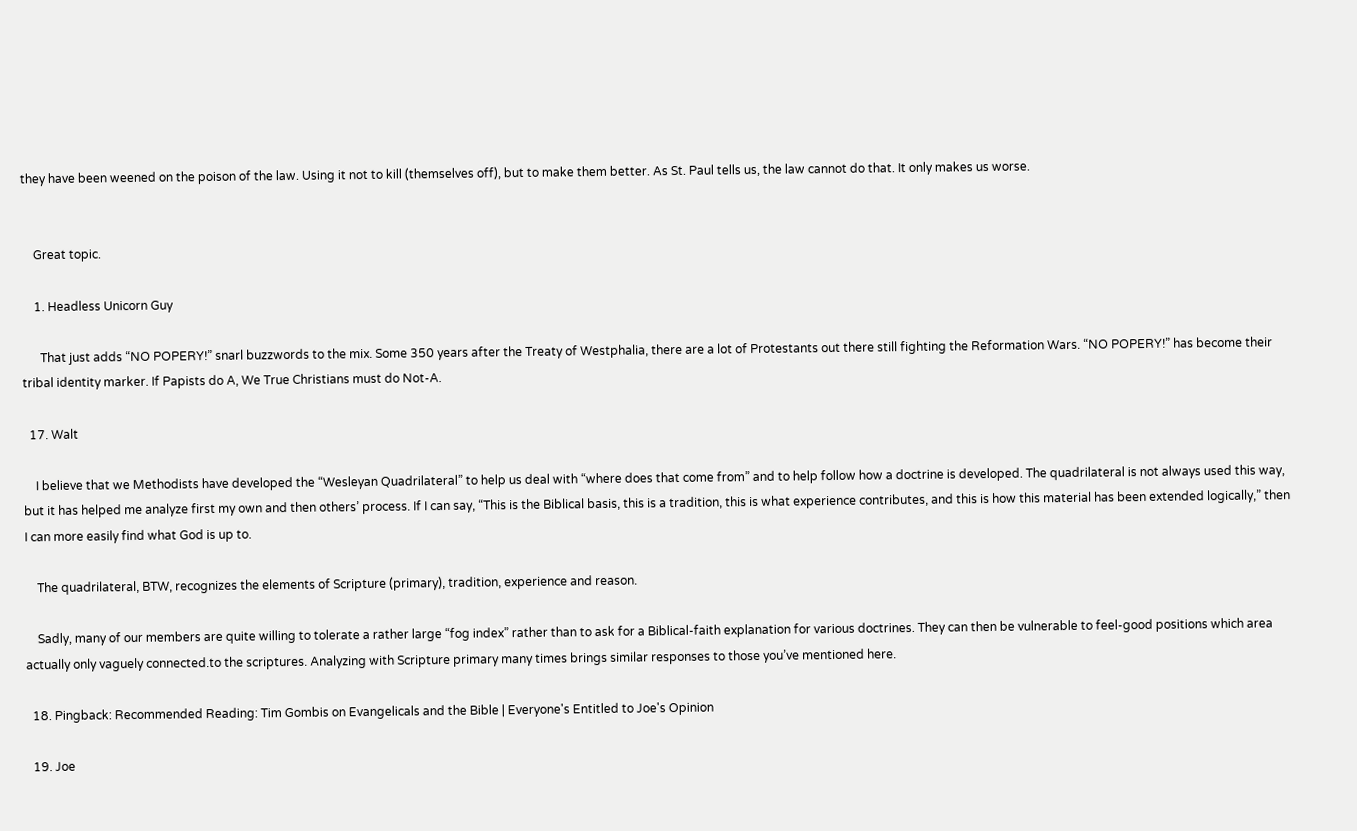they have been weened on the poison of the law. Using it not to kill (themselves off), but to make them better. As St. Paul tells us, the law cannot do that. It only makes us worse.


    Great topic.

    1. Headless Unicorn Guy

      That just adds “NO POPERY!” snarl buzzwords to the mix. Some 350 years after the Treaty of Westphalia, there are a lot of Protestants out there still fighting the Reformation Wars. “NO POPERY!” has become their tribal identity marker. If Papists do A, We True Christians must do Not-A.

  17. Walt

    I believe that we Methodists have developed the “Wesleyan Quadrilateral” to help us deal with “where does that come from” and to help follow how a doctrine is developed. The quadrilateral is not always used this way, but it has helped me analyze first my own and then others’ process. If I can say, “This is the Biblical basis, this is a tradition, this is what experience contributes, and this is how this material has been extended logically,” then I can more easily find what God is up to.

    The quadrilateral, BTW, recognizes the elements of Scripture (primary), tradition, experience and reason.

    Sadly, many of our members are quite willing to tolerate a rather large “fog index” rather than to ask for a Biblical-faith explanation for various doctrines. They can then be vulnerable to feel-good positions which area actually only vaguely connected.to the scriptures. Analyzing with Scripture primary many times brings similar responses to those you’ve mentioned here.

  18. Pingback: Recommended Reading: Tim Gombis on Evangelicals and the Bible | Everyone's Entitled to Joe's Opinion

  19. Joe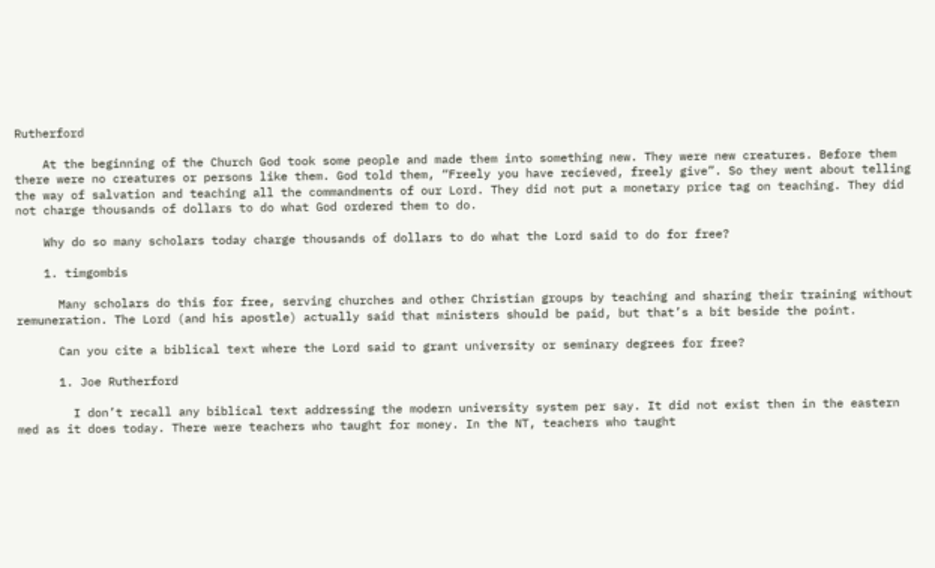Rutherford

    At the beginning of the Church God took some people and made them into something new. They were new creatures. Before them there were no creatures or persons like them. God told them, “Freely you have recieved, freely give”. So they went about telling the way of salvation and teaching all the commandments of our Lord. They did not put a monetary price tag on teaching. They did not charge thousands of dollars to do what God ordered them to do.

    Why do so many scholars today charge thousands of dollars to do what the Lord said to do for free?

    1. timgombis

      Many scholars do this for free, serving churches and other Christian groups by teaching and sharing their training without remuneration. The Lord (and his apostle) actually said that ministers should be paid, but that’s a bit beside the point.

      Can you cite a biblical text where the Lord said to grant university or seminary degrees for free?

      1. Joe Rutherford

        I don’t recall any biblical text addressing the modern university system per say. It did not exist then in the eastern med as it does today. There were teachers who taught for money. In the NT, teachers who taught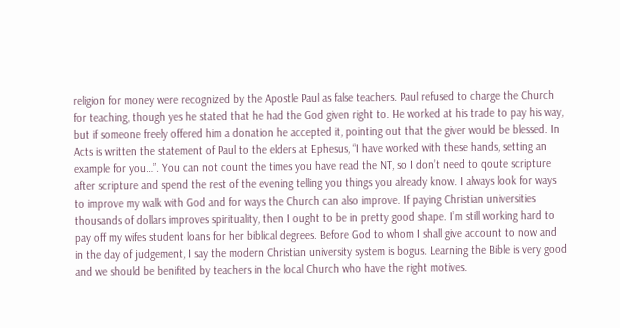religion for money were recognized by the Apostle Paul as false teachers. Paul refused to charge the Church for teaching, though yes he stated that he had the God given right to. He worked at his trade to pay his way, but if someone freely offered him a donation he accepted it, pointing out that the giver would be blessed. In Acts is written the statement of Paul to the elders at Ephesus, “I have worked with these hands, setting an example for you…”. You can not count the times you have read the NT, so I don’t need to qoute scripture after scripture and spend the rest of the evening telling you things you already know. I always look for ways to improve my walk with God and for ways the Church can also improve. If paying Christian universities thousands of dollars improves spirituality, then I ought to be in pretty good shape. I’m still working hard to pay off my wifes student loans for her biblical degrees. Before God to whom I shall give account to now and in the day of judgement, I say the modern Christian university system is bogus. Learning the Bible is very good and we should be benifited by teachers in the local Church who have the right motives.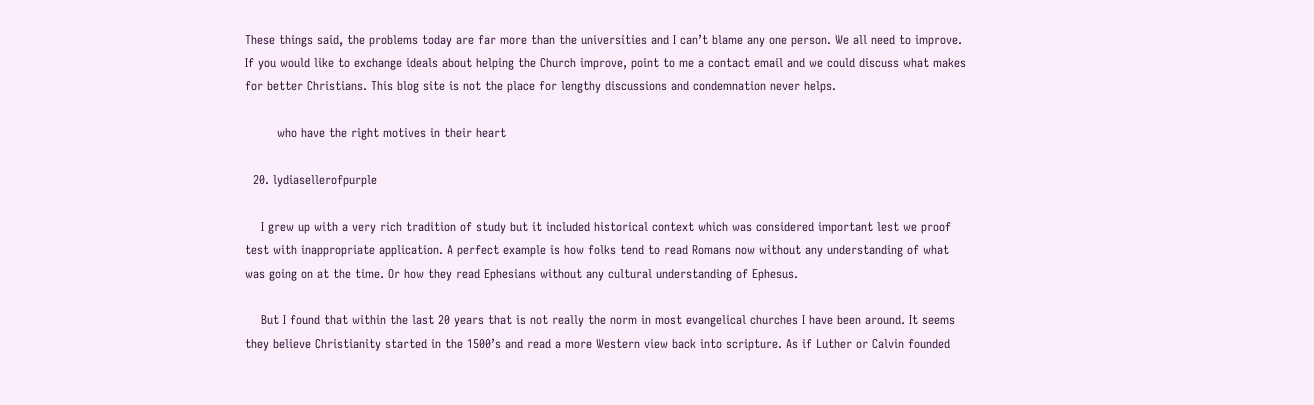These things said, the problems today are far more than the universities and I can’t blame any one person. We all need to improve. If you would like to exchange ideals about helping the Church improve, point to me a contact email and we could discuss what makes for better Christians. This blog site is not the place for lengthy discussions and condemnation never helps.

        who have the right motives in their heart

  20. lydiasellerofpurple

    I grew up with a very rich tradition of study but it included historical context which was considered important lest we proof test with inappropriate application. A perfect example is how folks tend to read Romans now without any understanding of what was going on at the time. Or how they read Ephesians without any cultural understanding of Ephesus.

    But I found that within the last 20 years that is not really the norm in most evangelical churches I have been around. It seems they believe Christianity started in the 1500’s and read a more Western view back into scripture. As if Luther or Calvin founded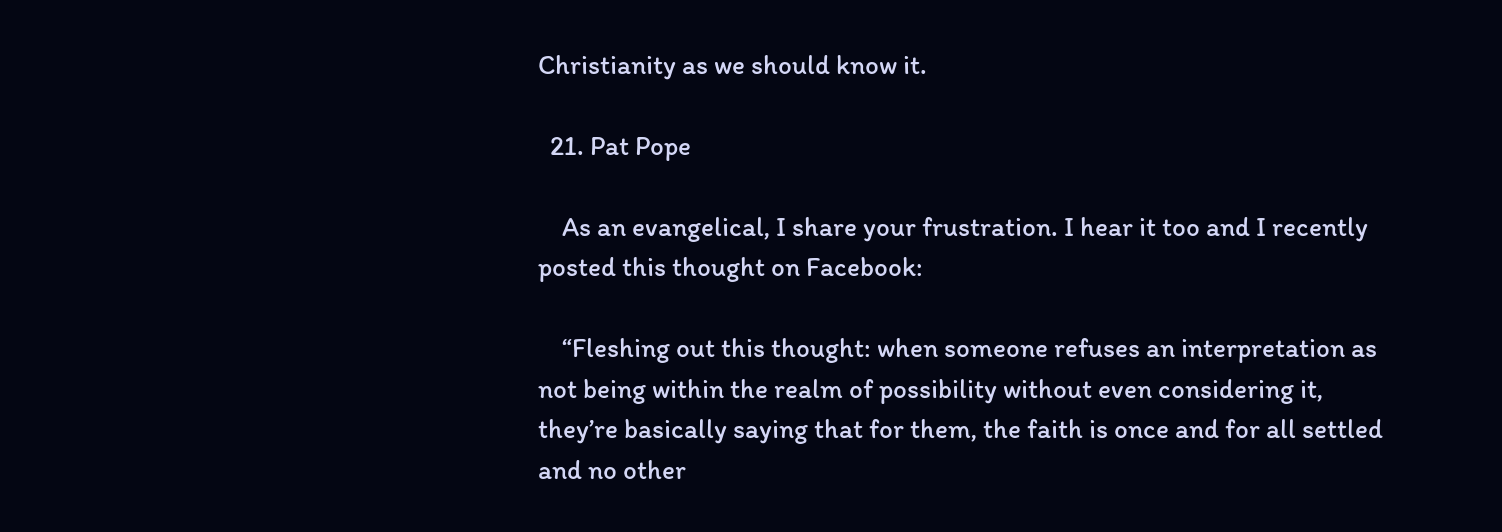Christianity as we should know it.

  21. Pat Pope

    As an evangelical, I share your frustration. I hear it too and I recently posted this thought on Facebook:

    “Fleshing out this thought: when someone refuses an interpretation as not being within the realm of possibility without even considering it, they’re basically saying that for them, the faith is once and for all settled and no other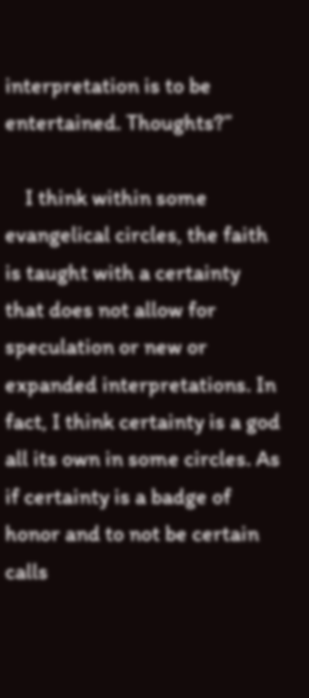interpretation is to be entertained. Thoughts?”

    I think within some evangelical circles, the faith is taught with a certainty that does not allow for speculation or new or expanded interpretations. In fact, I think certainty is a god all its own in some circles. As if certainty is a badge of honor and to not be certain calls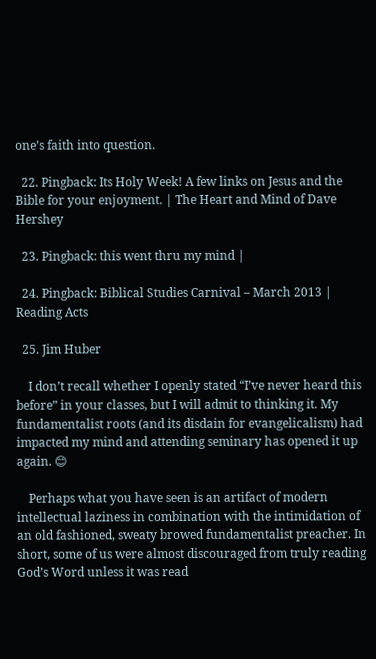one’s faith into question.

  22. Pingback: Its Holy Week! A few links on Jesus and the Bible for your enjoyment. | The Heart and Mind of Dave Hershey

  23. Pingback: this went thru my mind |

  24. Pingback: Biblical Studies Carnival – March 2013 | Reading Acts

  25. Jim Huber

    I don’t recall whether I openly stated “I’ve never heard this before” in your classes, but I will admit to thinking it. My fundamentalist roots (and its disdain for evangelicalism) had impacted my mind and attending seminary has opened it up again. 😊

    Perhaps what you have seen is an artifact of modern intellectual laziness in combination with the intimidation of an old fashioned, sweaty browed fundamentalist preacher. In short, some of us were almost discouraged from truly reading God’s Word unless it was read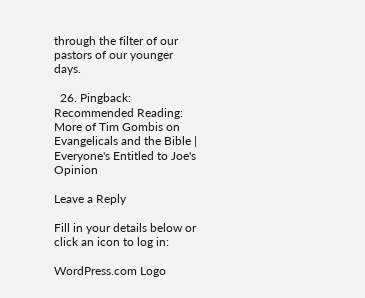through the filter of our pastors of our younger days.

  26. Pingback: Recommended Reading: More of Tim Gombis on Evangelicals and the Bible | Everyone's Entitled to Joe's Opinion

Leave a Reply

Fill in your details below or click an icon to log in:

WordPress.com Logo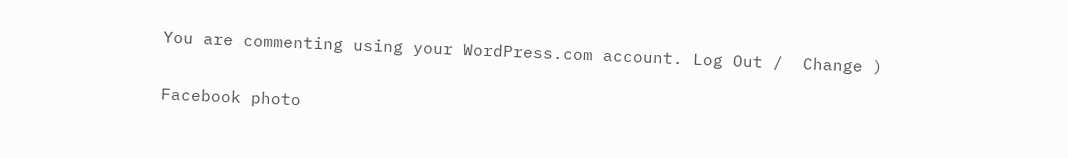You are commenting using your WordPress.com account. Log Out /  Change )

Facebook photo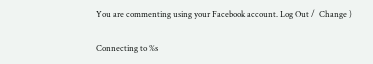You are commenting using your Facebook account. Log Out /  Change )

Connecting to %s